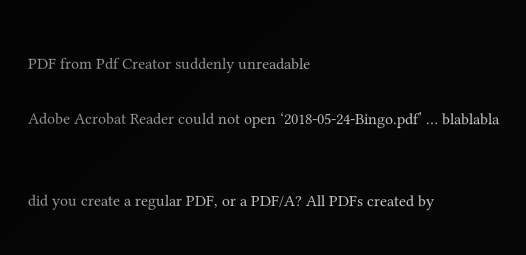PDF from Pdf Creator suddenly unreadable

Adobe Acrobat Reader could not open ‘2018-05-24-Bingo.pdf’ … blablabla


did you create a regular PDF, or a PDF/A? All PDFs created by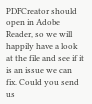PDFCreator should open in Adobe Reader, so we will happily have a look at the file and see if it is an issue we can fix. Could you send us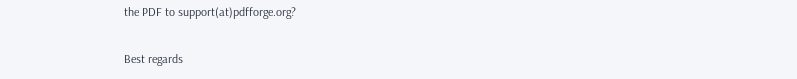the PDF to support(at)pdfforge.org?

Best regards